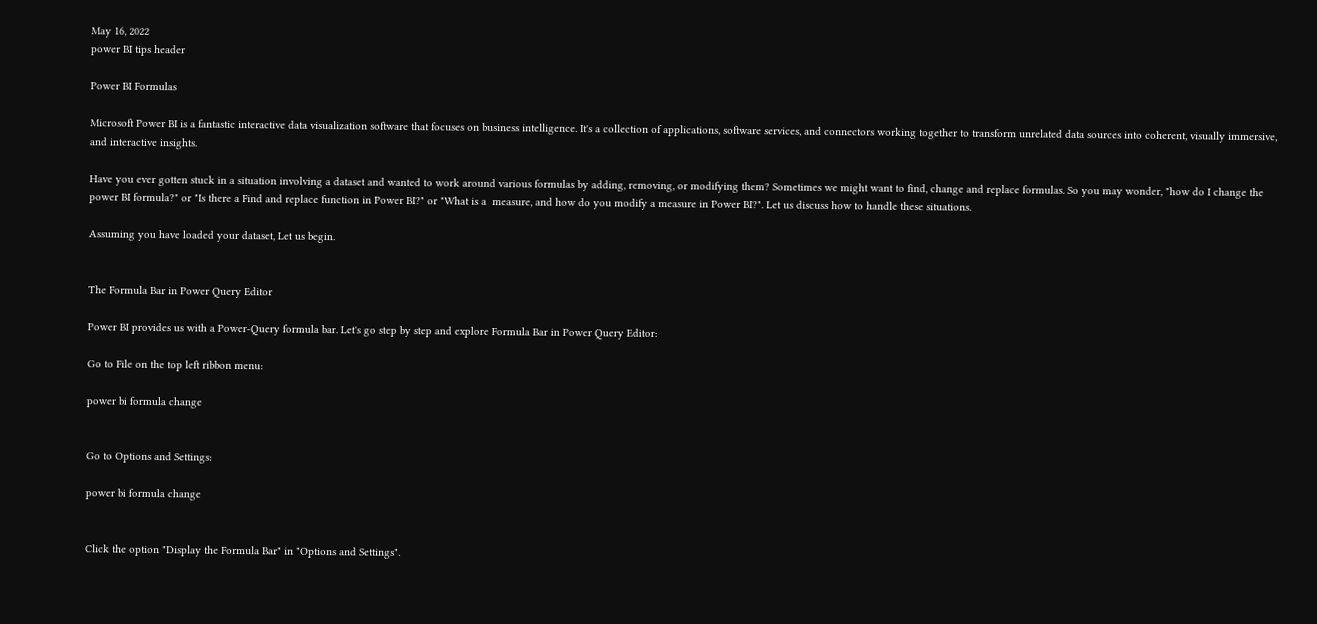May 16, 2022
power BI tips header

Power BI Formulas

Microsoft Power BI is a fantastic interactive data visualization software that focuses on business intelligence. It's a collection of applications, software services, and connectors working together to transform unrelated data sources into coherent, visually immersive, and interactive insights.

Have you ever gotten stuck in a situation involving a dataset and wanted to work around various formulas by adding, removing, or modifying them? Sometimes we might want to find, change and replace formulas. So you may wonder, "how do I change the power BI formula?" or "Is there a Find and replace function in Power BI?" or "What is a  measure, and how do you modify a measure in Power BI?". Let us discuss how to handle these situations.

Assuming you have loaded your dataset, Let us begin.


The Formula Bar in Power Query Editor

Power BI provides us with a Power-Query formula bar. Let's go step by step and explore Formula Bar in Power Query Editor:

Go to File on the top left ribbon menu:

power bi formula change


Go to Options and Settings:

power bi formula change


Click the option "Display the Formula Bar" in "Options and Settings".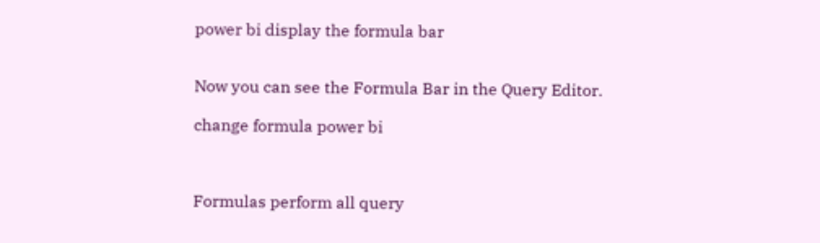power bi display the formula bar


Now you can see the Formula Bar in the Query Editor.

change formula power bi



Formulas perform all query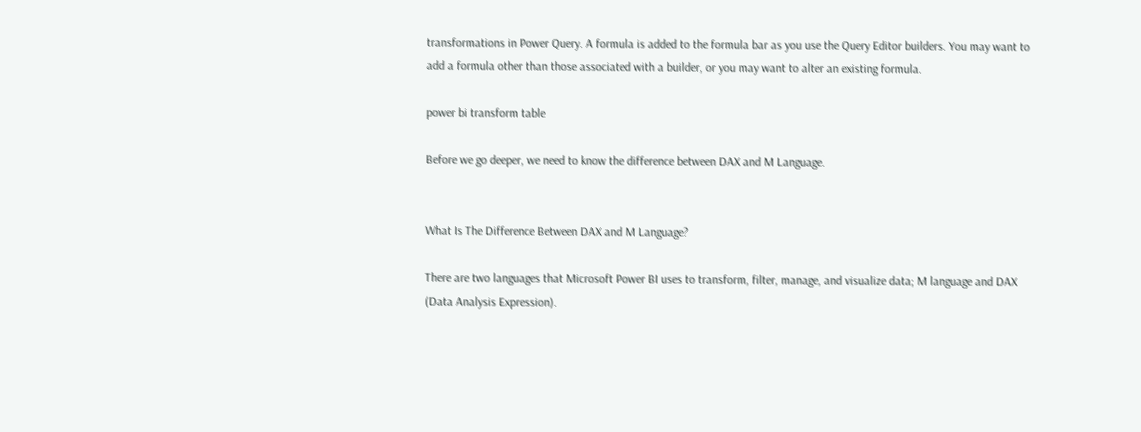transformations in Power Query. A formula is added to the formula bar as you use the Query Editor builders. You may want to add a formula other than those associated with a builder, or you may want to alter an existing formula.

power bi transform table

Before we go deeper, we need to know the difference between DAX and M Language.


What Is The Difference Between DAX and M Language?

There are two languages that Microsoft Power BI uses to transform, filter, manage, and visualize data; M language and DAX (Data Analysis Expression).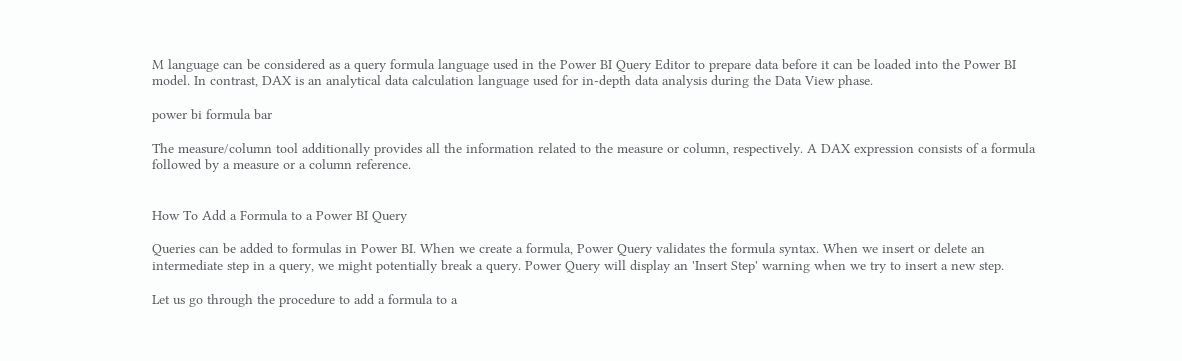M language can be considered as a query formula language used in the Power BI Query Editor to prepare data before it can be loaded into the Power BI model. In contrast, DAX is an analytical data calculation language used for in-depth data analysis during the Data View phase.

power bi formula bar

The measure/column tool additionally provides all the information related to the measure or column, respectively. A DAX expression consists of a formula followed by a measure or a column reference.


How To Add a Formula to a Power BI Query

Queries can be added to formulas in Power BI. When we create a formula, Power Query validates the formula syntax. When we insert or delete an intermediate step in a query, we might potentially break a query. Power Query will display an 'Insert Step' warning when we try to insert a new step.

Let us go through the procedure to add a formula to a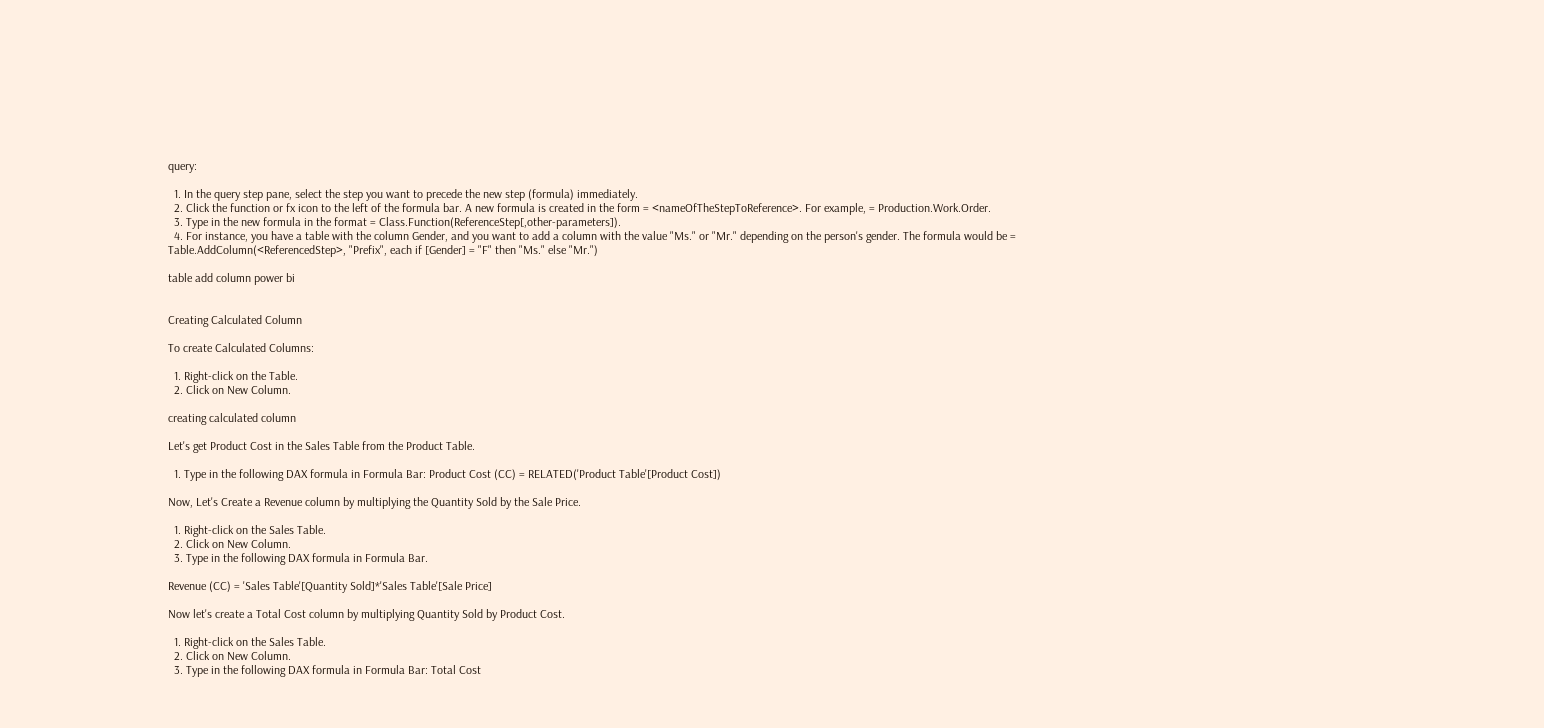query:

  1. In the query step pane, select the step you want to precede the new step (formula) immediately.
  2. Click the function or fx icon to the left of the formula bar. A new formula is created in the form = <nameOfTheStepToReference>. For example, = Production.Work.Order.
  3. Type in the new formula in the format = Class.Function(ReferenceStep[,other-parameters]).
  4. For instance, you have a table with the column Gender, and you want to add a column with the value "Ms." or "Mr." depending on the person's gender. The formula would be = Table.AddColumn(<ReferencedStep>, "Prefix", each if [Gender] = "F" then "Ms." else "Mr.")

table add column power bi


Creating Calculated Column

To create Calculated Columns:

  1. Right-click on the Table.
  2. Click on New Column.

creating calculated column

Let's get Product Cost in the Sales Table from the Product Table.

  1. Type in the following DAX formula in Formula Bar: Product Cost (CC) = RELATED('Product Table'[Product Cost])

Now, Let's Create a Revenue column by multiplying the Quantity Sold by the Sale Price.

  1. Right-click on the Sales Table.
  2. Click on New Column.
  3. Type in the following DAX formula in Formula Bar.

Revenue (CC) = 'Sales Table'[Quantity Sold]*'Sales Table'[Sale Price]

Now let's create a Total Cost column by multiplying Quantity Sold by Product Cost.

  1. Right-click on the Sales Table.
  2. Click on New Column.
  3. Type in the following DAX formula in Formula Bar: Total Cost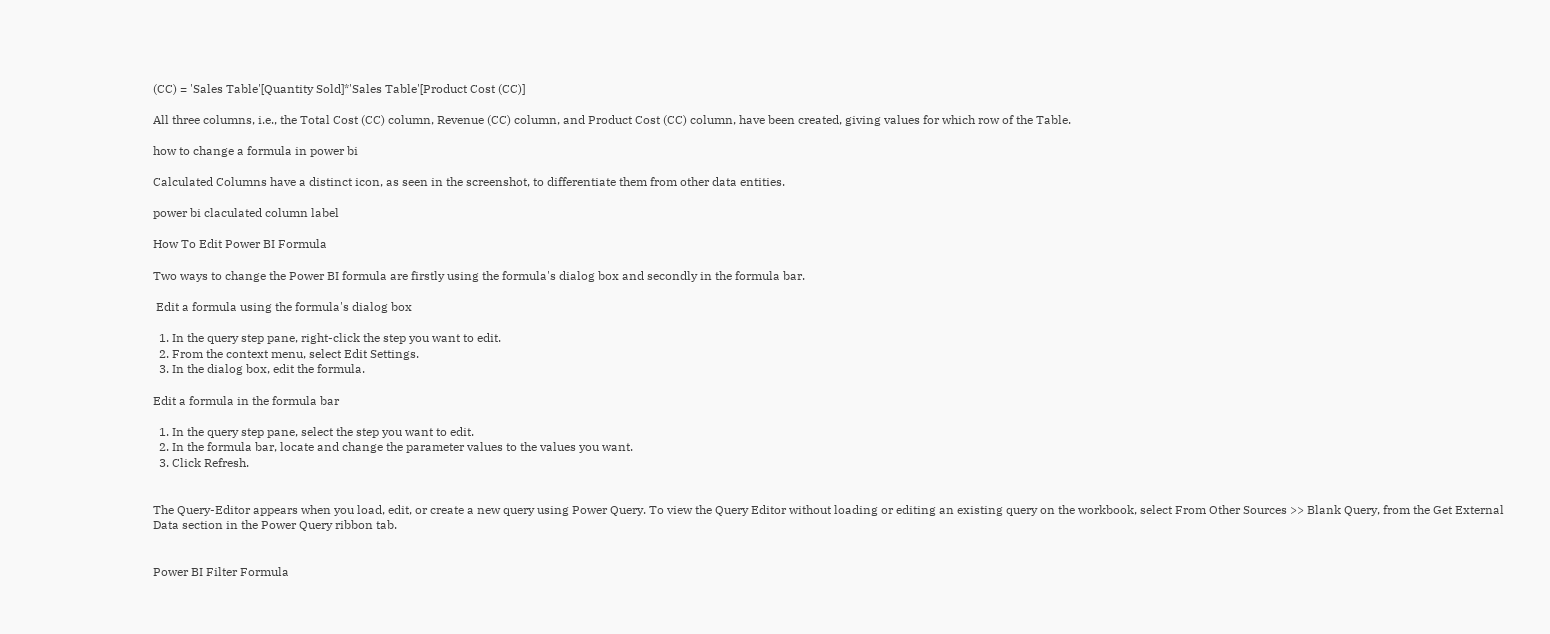(CC) = 'Sales Table'[Quantity Sold]*'Sales Table'[Product Cost (CC)]

All three columns, i.e., the Total Cost (CC) column, Revenue (CC) column, and Product Cost (CC) column, have been created, giving values for which row of the Table.

how to change a formula in power bi

Calculated Columns have a distinct icon, as seen in the screenshot, to differentiate them from other data entities.

power bi claculated column label

How To Edit Power BI Formula

Two ways to change the Power BI formula are firstly using the formula's dialog box and secondly in the formula bar.

 Edit a formula using the formula's dialog box

  1. In the query step pane, right-click the step you want to edit.
  2. From the context menu, select Edit Settings.
  3. In the dialog box, edit the formula.

Edit a formula in the formula bar

  1. In the query step pane, select the step you want to edit.
  2. In the formula bar, locate and change the parameter values to the values you want.
  3. Click Refresh.


The Query-Editor appears when you load, edit, or create a new query using Power Query. To view the Query Editor without loading or editing an existing query on the workbook, select From Other Sources >> Blank Query, from the Get External Data section in the Power Query ribbon tab.


Power BI Filter Formula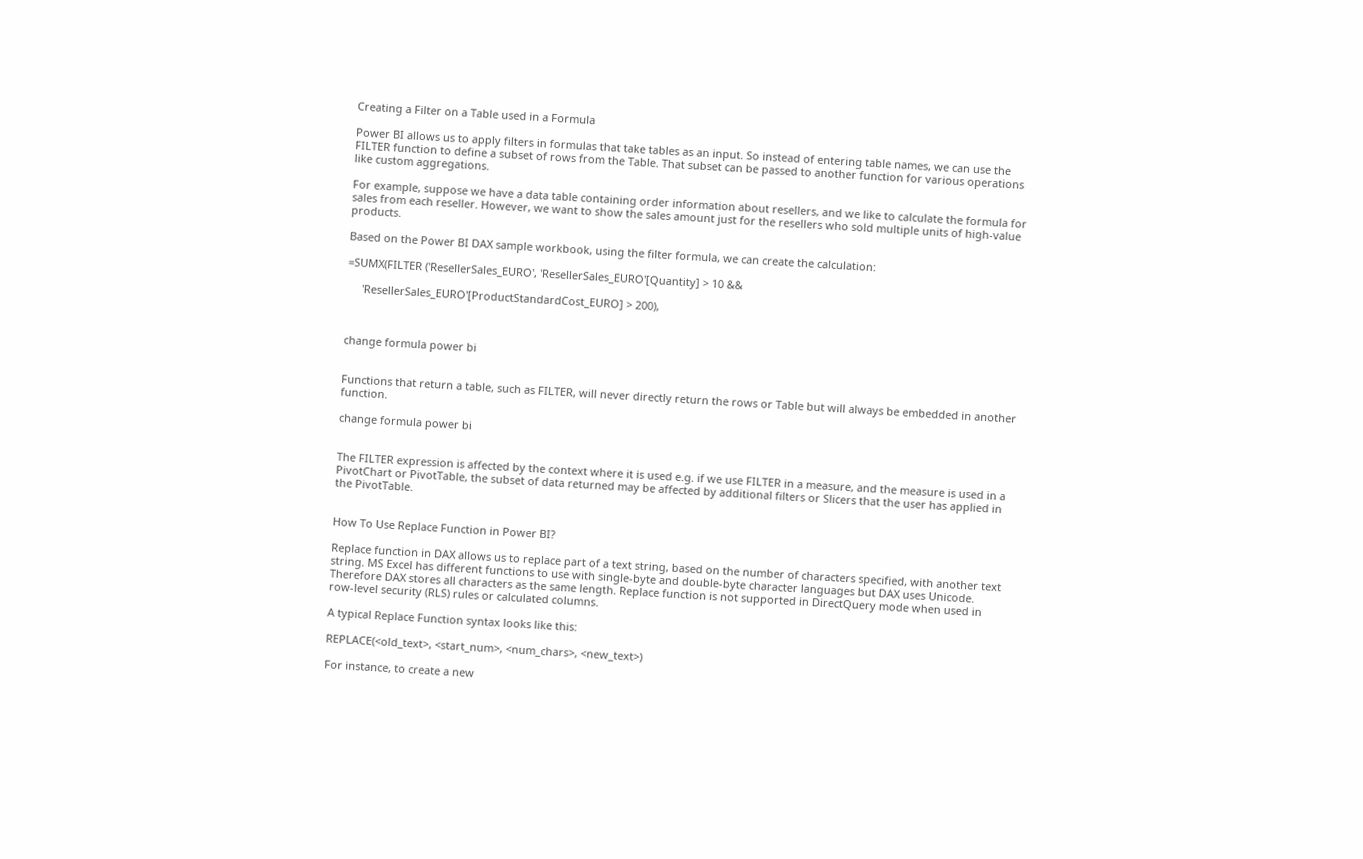Creating a Filter on a Table used in a Formula

Power BI allows us to apply filters in formulas that take tables as an input. So instead of entering table names, we can use the FILTER function to define a subset of rows from the Table. That subset can be passed to another function for various operations like custom aggregations.

For example, suppose we have a data table containing order information about resellers, and we like to calculate the formula for sales from each reseller. However, we want to show the sales amount just for the resellers who sold multiple units of high-value products.

Based on the Power BI DAX sample workbook, using the filter formula, we can create the calculation:

=SUMX(FILTER ('ResellerSales_EURO', 'ResellerSales_EURO'[Quantity] > 10 &&

     'ResellerSales_EURO'[ProductStandardCost_EURO] > 200),



change formula power bi


Functions that return a table, such as FILTER, will never directly return the rows or Table but will always be embedded in another function.

change formula power bi


The FILTER expression is affected by the context where it is used e.g. if we use FILTER in a measure, and the measure is used in a PivotChart or PivotTable, the subset of data returned may be affected by additional filters or Slicers that the user has applied in the PivotTable.


How To Use Replace Function in Power BI?

Replace function in DAX allows us to replace part of a text string, based on the number of characters specified, with another text string. MS Excel has different functions to use with single-byte and double-byte character languages but DAX uses Unicode. Therefore DAX stores all characters as the same length. Replace function is not supported in DirectQuery mode when used in row-level security (RLS) rules or calculated columns.

A typical Replace Function syntax looks like this:

REPLACE(<old_text>, <start_num>, <num_chars>, <new_text>)

For instance, to create a new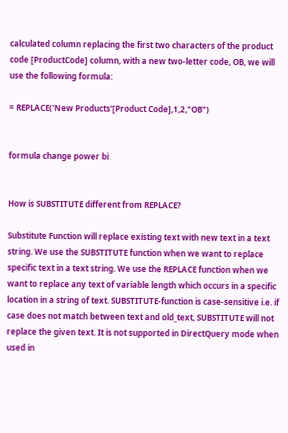calculated column replacing the first two characters of the product code [ProductCode] column, with a new two-letter code, OB, we will use the following formula:

= REPLACE('New Products'[Product Code],1,2,"OB")


formula change power bi


How is SUBSTITUTE different from REPLACE?

Substitute Function will replace existing text with new text in a text string. We use the SUBSTITUTE function when we want to replace specific text in a text string. We use the REPLACE function when we want to replace any text of variable length which occurs in a specific location in a string of text. SUBSTITUTE-function is case-sensitive i.e. if case does not match between text and old_text, SUBSTITUTE will not replace the given text. It is not supported in DirectQuery mode when used in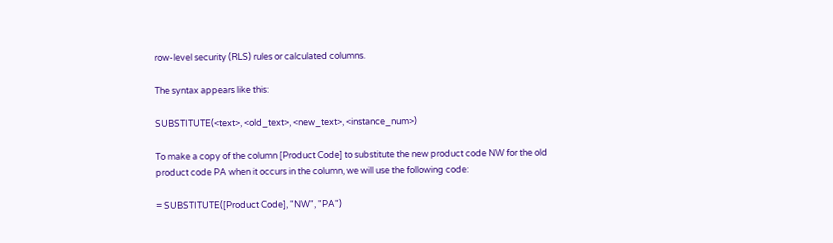row-level security (RLS) rules or calculated columns.

The syntax appears like this:

SUBSTITUTE(<text>, <old_text>, <new_text>, <instance_num>)

To make a copy of the column [Product Code] to substitute the new product code NW for the old product code PA when it occurs in the column, we will use the following code:

= SUBSTITUTE([Product Code], "NW", "PA")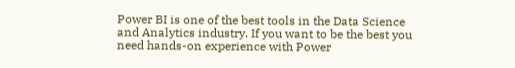Power BI is one of the best tools in the Data Science and Analytics industry. If you want to be the best you need hands-on experience with Power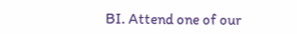BI. Attend one of our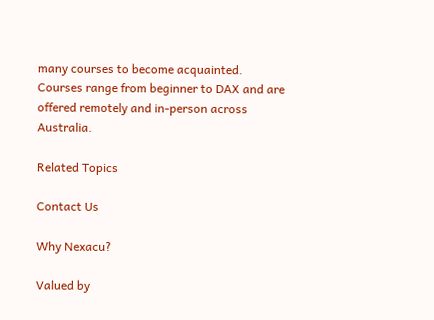many courses to become acquainted. Courses range from beginner to DAX and are offered remotely and in-person across Australia.

Related Topics

Contact Us

Why Nexacu?

Valued by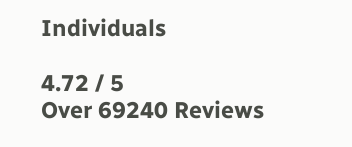Individuals

4.72 / 5
Over 69240 Reviews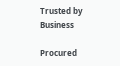Trusted by Business

Procured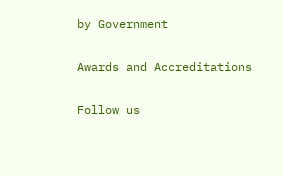by Government

Awards and Accreditations

Follow us